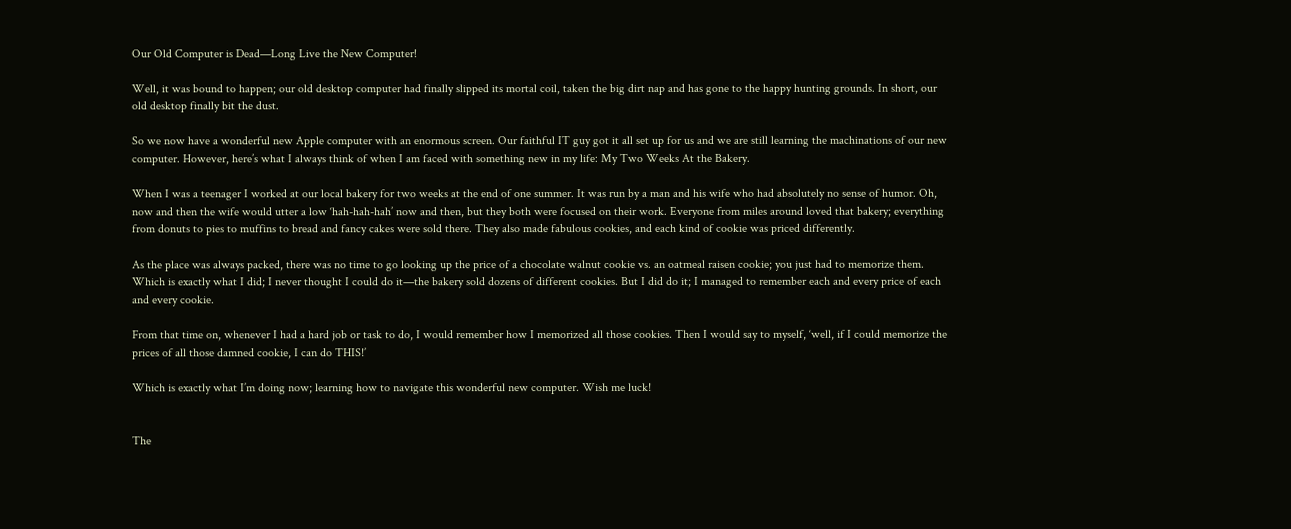Our Old Computer is Dead—Long Live the New Computer!

Well, it was bound to happen; our old desktop computer had finally slipped its mortal coil, taken the big dirt nap and has gone to the happy hunting grounds. In short, our old desktop finally bit the dust.

So we now have a wonderful new Apple computer with an enormous screen. Our faithful IT guy got it all set up for us and we are still learning the machinations of our new computer. However, here’s what I always think of when I am faced with something new in my life: My Two Weeks At the Bakery.

When I was a teenager I worked at our local bakery for two weeks at the end of one summer. It was run by a man and his wife who had absolutely no sense of humor. Oh, now and then the wife would utter a low ‘hah-hah-hah’ now and then, but they both were focused on their work. Everyone from miles around loved that bakery; everything from donuts to pies to muffins to bread and fancy cakes were sold there. They also made fabulous cookies, and each kind of cookie was priced differently.

As the place was always packed, there was no time to go looking up the price of a chocolate walnut cookie vs. an oatmeal raisen cookie; you just had to memorize them. Which is exactly what I did; I never thought I could do it—the bakery sold dozens of different cookies. But I did do it; I managed to remember each and every price of each and every cookie.

From that time on, whenever I had a hard job or task to do, I would remember how I memorized all those cookies. Then I would say to myself, ‘well, if I could memorize the prices of all those damned cookie, I can do THIS!’

Which is exactly what I’m doing now; learning how to navigate this wonderful new computer. Wish me luck!


The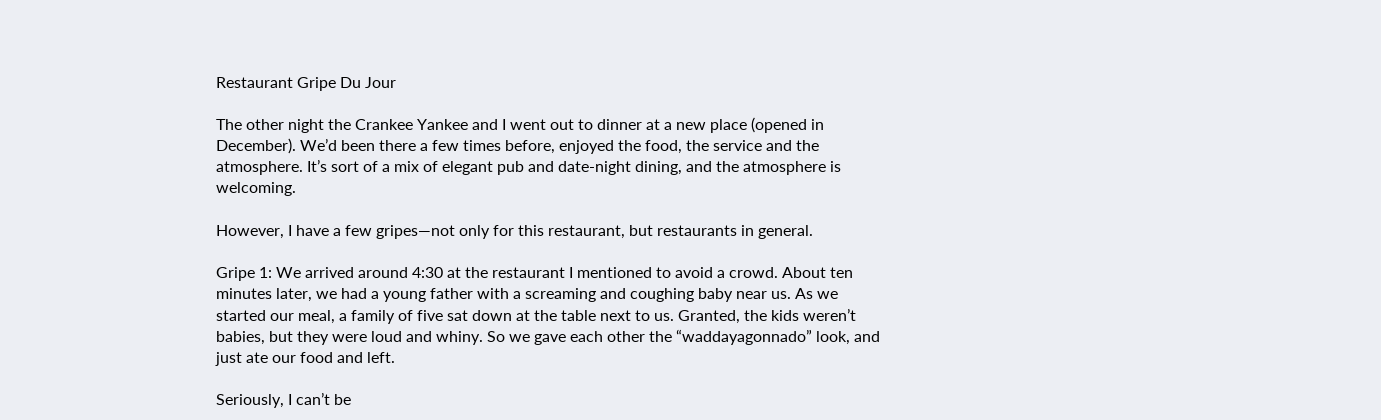Restaurant Gripe Du Jour

The other night the Crankee Yankee and I went out to dinner at a new place (opened in December). We’d been there a few times before, enjoyed the food, the service and the atmosphere. It’s sort of a mix of elegant pub and date-night dining, and the atmosphere is welcoming.

However, I have a few gripes—not only for this restaurant, but restaurants in general.

Gripe 1: We arrived around 4:30 at the restaurant I mentioned to avoid a crowd. About ten minutes later, we had a young father with a screaming and coughing baby near us. As we started our meal, a family of five sat down at the table next to us. Granted, the kids weren’t babies, but they were loud and whiny. So we gave each other the “waddayagonnado” look, and just ate our food and left.

Seriously, I can’t be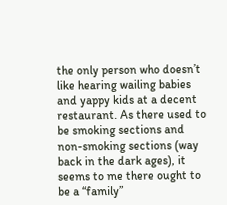the only person who doesn’t like hearing wailing babies and yappy kids at a decent restaurant. As there used to be smoking sections and non-smoking sections (way back in the dark ages), it seems to me there ought to be a “family”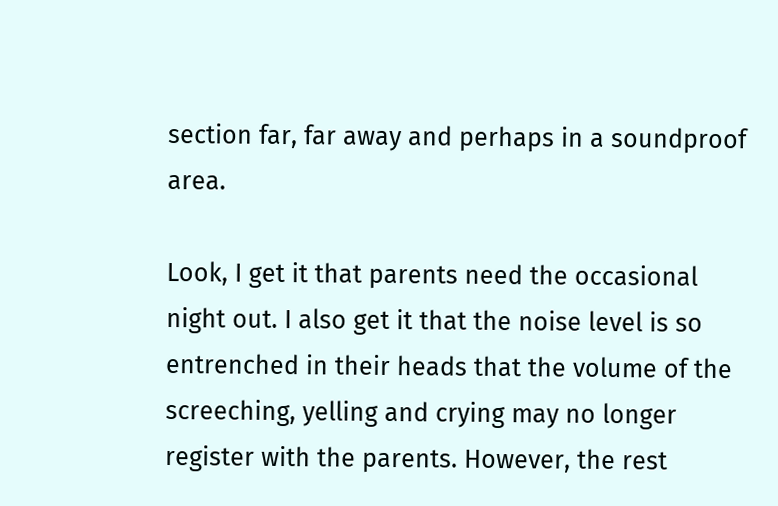section far, far away and perhaps in a soundproof area.

Look, I get it that parents need the occasional night out. I also get it that the noise level is so entrenched in their heads that the volume of the screeching, yelling and crying may no longer register with the parents. However, the rest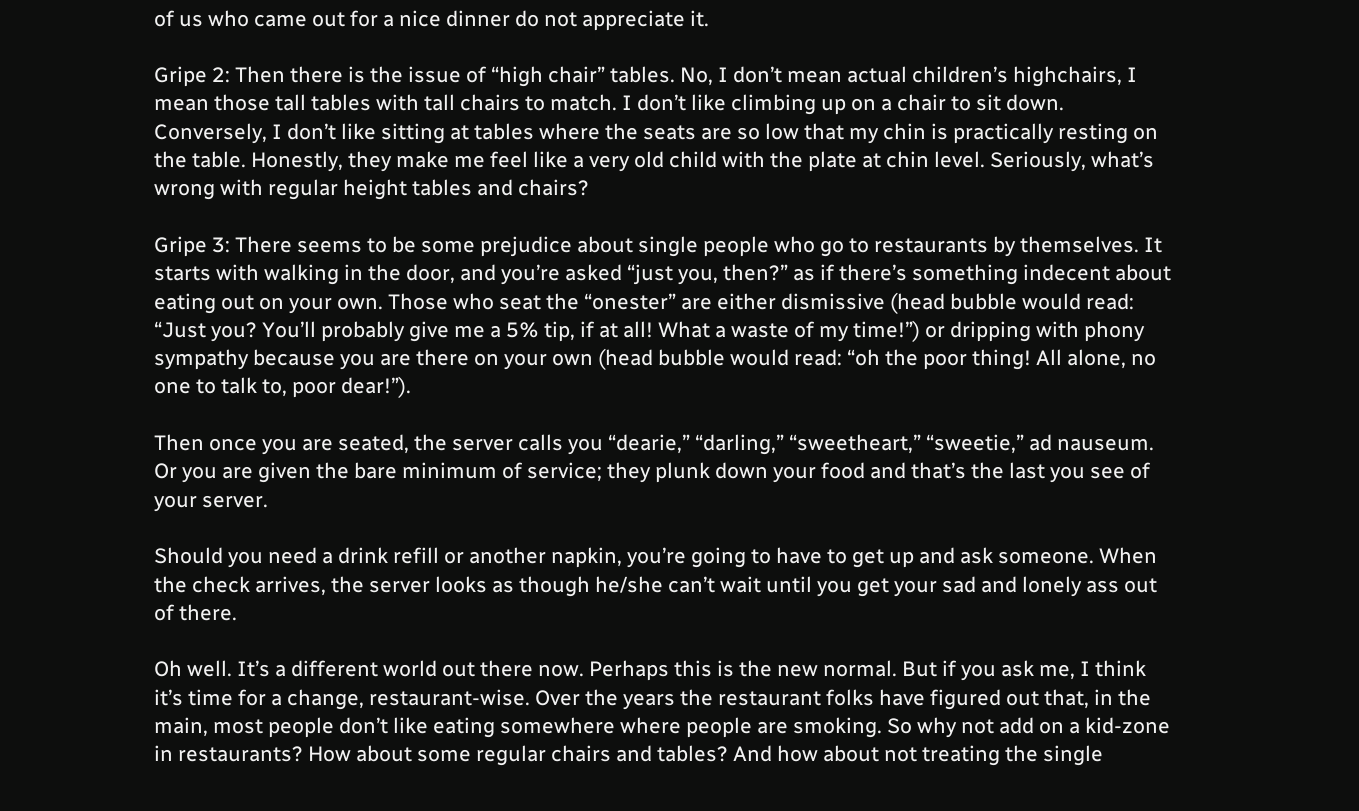of us who came out for a nice dinner do not appreciate it.

Gripe 2: Then there is the issue of “high chair” tables. No, I don’t mean actual children’s highchairs, I mean those tall tables with tall chairs to match. I don’t like climbing up on a chair to sit down. Conversely, I don’t like sitting at tables where the seats are so low that my chin is practically resting on the table. Honestly, they make me feel like a very old child with the plate at chin level. Seriously, what’s wrong with regular height tables and chairs?

Gripe 3: There seems to be some prejudice about single people who go to restaurants by themselves. It starts with walking in the door, and you’re asked “just you, then?” as if there’s something indecent about eating out on your own. Those who seat the “onester” are either dismissive (head bubble would read: “Just you? You’ll probably give me a 5% tip, if at all! What a waste of my time!”) or dripping with phony sympathy because you are there on your own (head bubble would read: “oh the poor thing! All alone, no one to talk to, poor dear!”).

Then once you are seated, the server calls you “dearie,” “darling,” “sweetheart,” “sweetie,” ad nauseum. Or you are given the bare minimum of service; they plunk down your food and that’s the last you see of your server.

Should you need a drink refill or another napkin, you’re going to have to get up and ask someone. When the check arrives, the server looks as though he/she can’t wait until you get your sad and lonely ass out of there.

Oh well. It’s a different world out there now. Perhaps this is the new normal. But if you ask me, I think it’s time for a change, restaurant-wise. Over the years the restaurant folks have figured out that, in the main, most people don’t like eating somewhere where people are smoking. So why not add on a kid-zone in restaurants? How about some regular chairs and tables? And how about not treating the single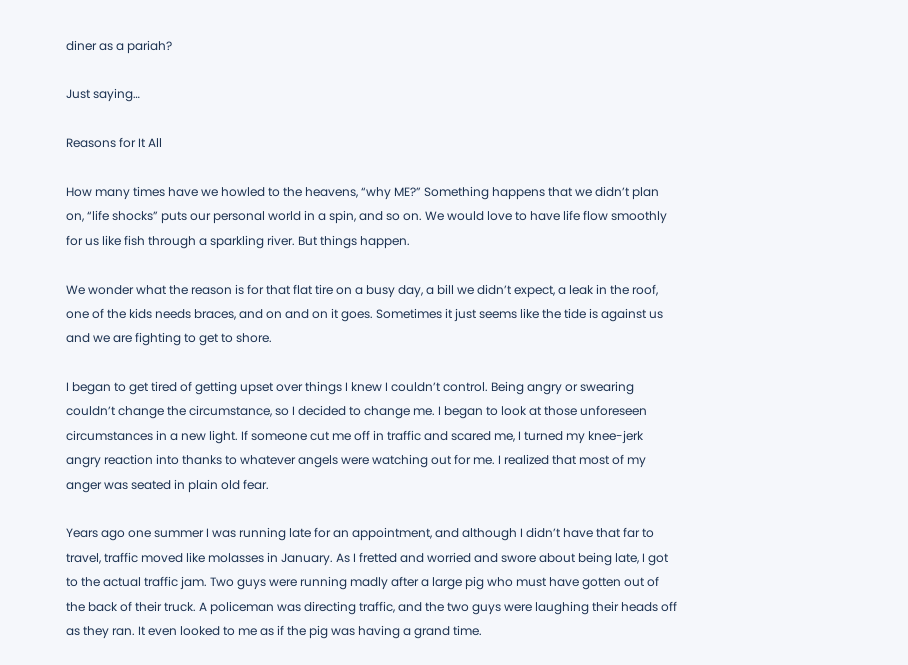diner as a pariah?

Just saying…

Reasons for It All

How many times have we howled to the heavens, “why ME?” Something happens that we didn’t plan on, “life shocks” puts our personal world in a spin, and so on. We would love to have life flow smoothly for us like fish through a sparkling river. But things happen.

We wonder what the reason is for that flat tire on a busy day, a bill we didn’t expect, a leak in the roof, one of the kids needs braces, and on and on it goes. Sometimes it just seems like the tide is against us and we are fighting to get to shore.

I began to get tired of getting upset over things I knew I couldn’t control. Being angry or swearing couldn’t change the circumstance, so I decided to change me. I began to look at those unforeseen circumstances in a new light. If someone cut me off in traffic and scared me, I turned my knee-jerk angry reaction into thanks to whatever angels were watching out for me. I realized that most of my anger was seated in plain old fear.

Years ago one summer I was running late for an appointment, and although I didn’t have that far to travel, traffic moved like molasses in January. As I fretted and worried and swore about being late, I got to the actual traffic jam. Two guys were running madly after a large pig who must have gotten out of the back of their truck. A policeman was directing traffic, and the two guys were laughing their heads off as they ran. It even looked to me as if the pig was having a grand time.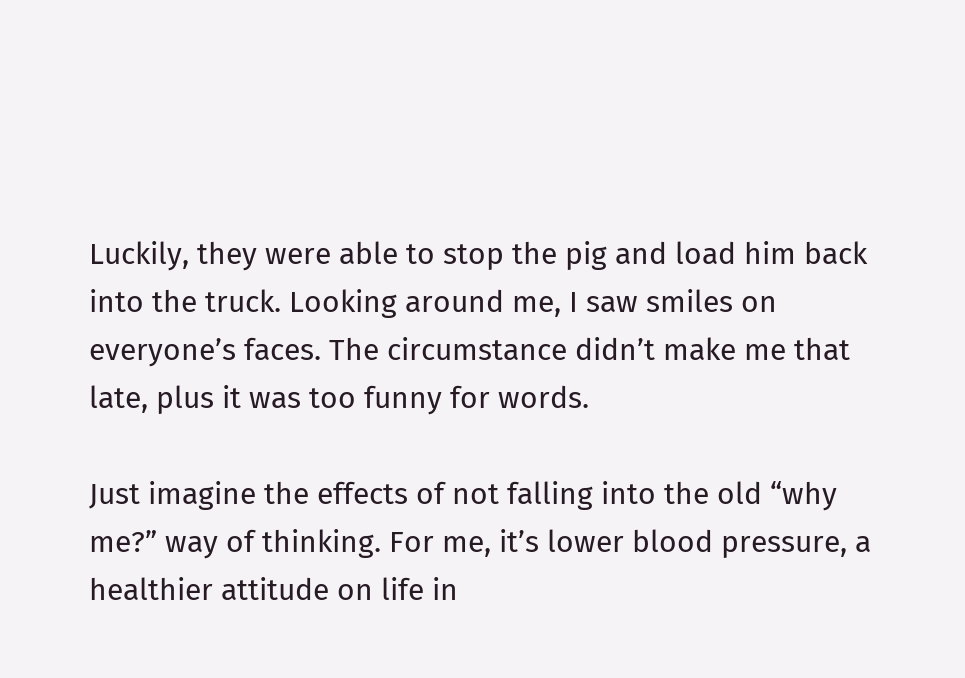Luckily, they were able to stop the pig and load him back into the truck. Looking around me, I saw smiles on everyone’s faces. The circumstance didn’t make me that late, plus it was too funny for words.

Just imagine the effects of not falling into the old “why me?” way of thinking. For me, it’s lower blood pressure, a healthier attitude on life in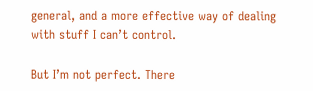general, and a more effective way of dealing with stuff I can’t control.

But I’m not perfect. There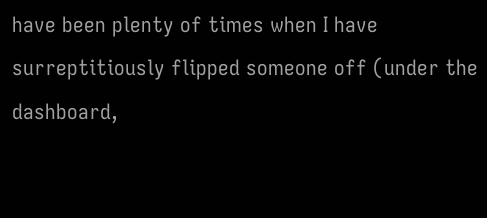have been plenty of times when I have surreptitiously flipped someone off (under the dashboard,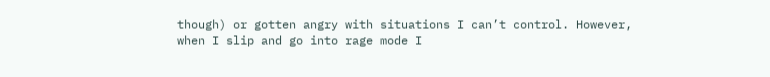though) or gotten angry with situations I can’t control. However, when I slip and go into rage mode I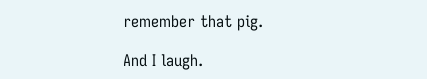remember that pig.

And I laugh.